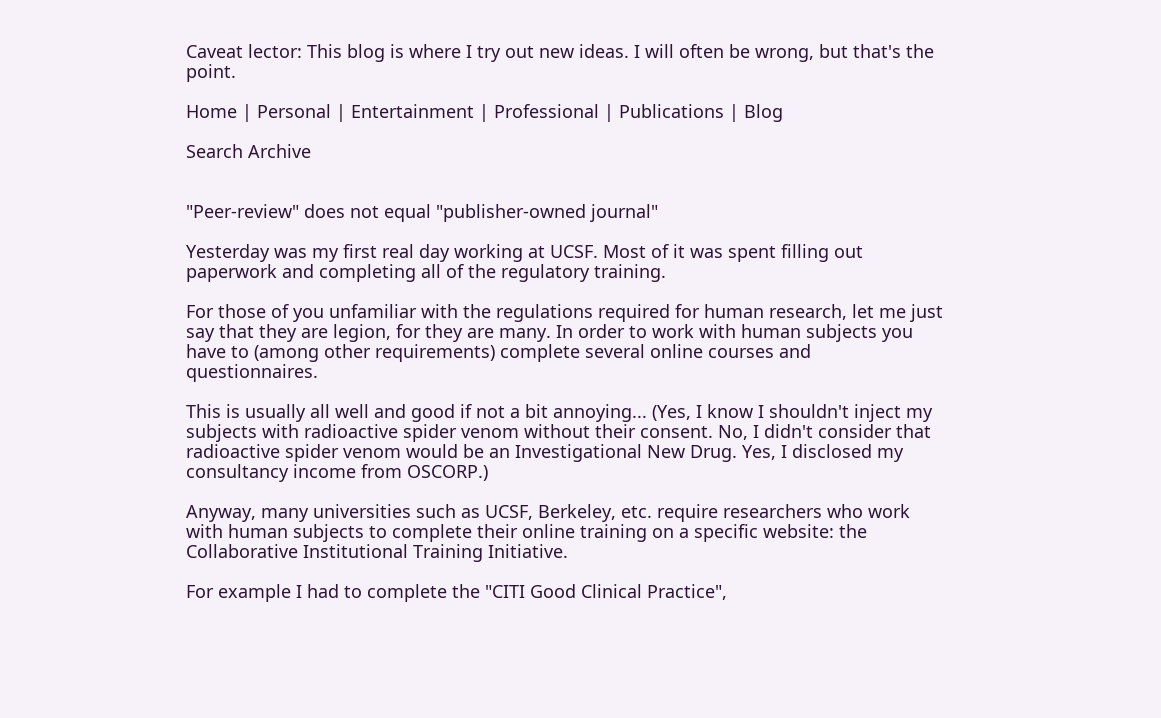Caveat lector: This blog is where I try out new ideas. I will often be wrong, but that's the point.

Home | Personal | Entertainment | Professional | Publications | Blog

Search Archive


"Peer-review" does not equal "publisher-owned journal"

Yesterday was my first real day working at UCSF. Most of it was spent filling out paperwork and completing all of the regulatory training.

For those of you unfamiliar with the regulations required for human research, let me just say that they are legion, for they are many. In order to work with human subjects you have to (among other requirements) complete several online courses and questionnaires.

This is usually all well and good if not a bit annoying... (Yes, I know I shouldn't inject my subjects with radioactive spider venom without their consent. No, I didn't consider that radioactive spider venom would be an Investigational New Drug. Yes, I disclosed my consultancy income from OSCORP.)

Anyway, many universities such as UCSF, Berkeley, etc. require researchers who work with human subjects to complete their online training on a specific website: the Collaborative Institutional Training Initiative.

For example I had to complete the "CITI Good Clinical Practice",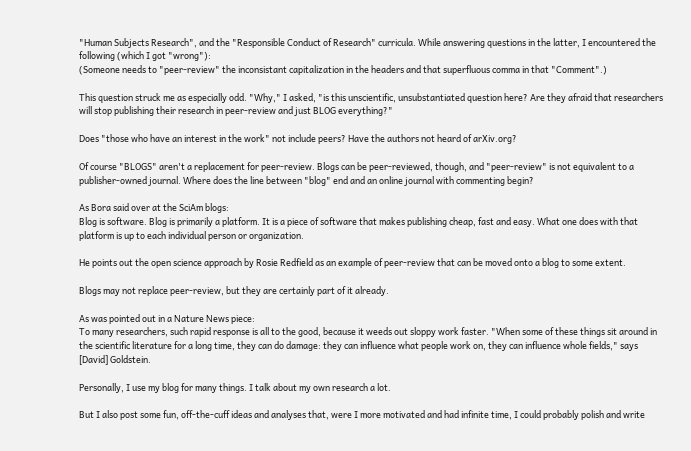"Human Subjects Research", and the "Responsible Conduct of Research" curricula. While answering questions in the latter, I encountered the following (which I got "wrong"):
(Someone needs to "peer-review" the inconsistant capitalization in the headers and that superfluous comma in that "Comment".)

This question struck me as especially odd. "Why," I asked, "is this unscientific, unsubstantiated question here? Are they afraid that researchers will stop publishing their research in peer-review and just BLOG everything?"

Does "those who have an interest in the work" not include peers? Have the authors not heard of arXiv.org?

Of course "BLOGS" aren't a replacement for peer-review. Blogs can be peer-reviewed, though, and "peer-review" is not equivalent to a publisher-owned journal. Where does the line between "blog" end and an online journal with commenting begin?

As Bora said over at the SciAm blogs:
Blog is software. Blog is primarily a platform. It is a piece of software that makes publishing cheap, fast and easy. What one does with that platform is up to each individual person or organization.

He points out the open science approach by Rosie Redfield as an example of peer-review that can be moved onto a blog to some extent.

Blogs may not replace peer-review, but they are certainly part of it already.

As was pointed out in a Nature News piece:
To many researchers, such rapid response is all to the good, because it weeds out sloppy work faster. "When some of these things sit around in the scientific literature for a long time, they can do damage: they can influence what people work on, they can influence whole fields," says [David] Goldstein.

Personally, I use my blog for many things. I talk about my own research a lot.

But I also post some fun, off-the-cuff ideas and analyses that, were I more motivated and had infinite time, I could probably polish and write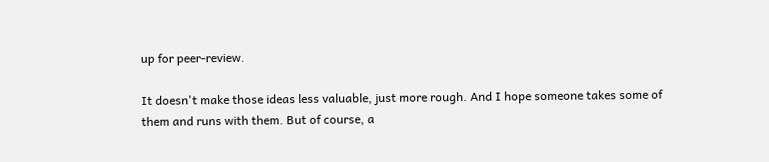up for peer-review.

It doesn't make those ideas less valuable, just more rough. And I hope someone takes some of them and runs with them. But of course, a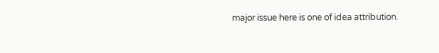major issue here is one of idea attribution.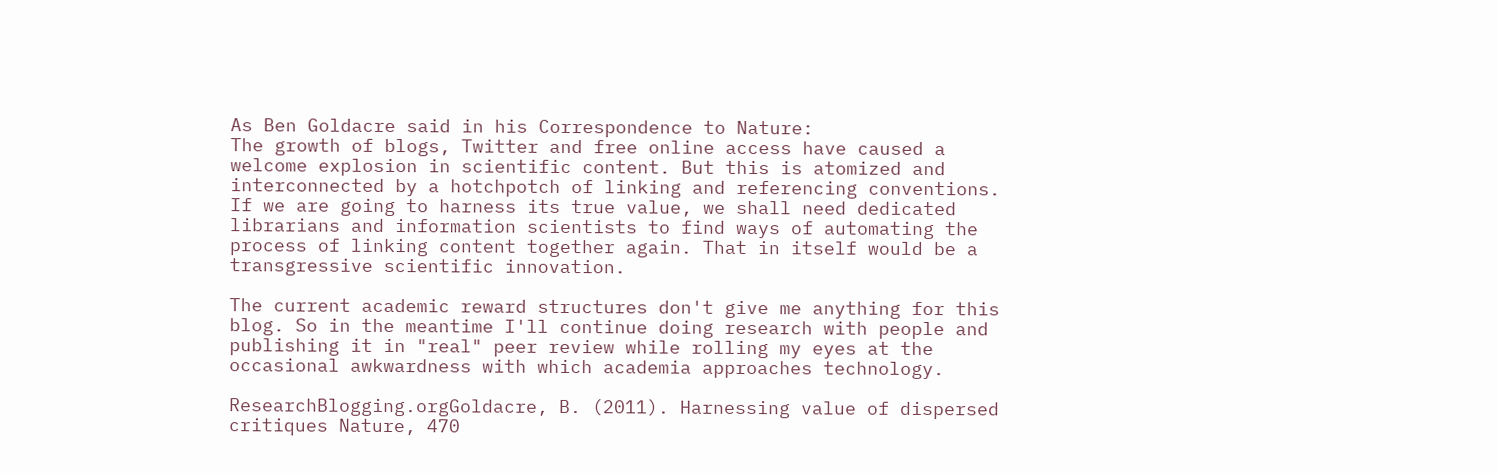As Ben Goldacre said in his Correspondence to Nature:
The growth of blogs, Twitter and free online access have caused a welcome explosion in scientific content. But this is atomized and interconnected by a hotchpotch of linking and referencing conventions. If we are going to harness its true value, we shall need dedicated librarians and information scientists to find ways of automating the process of linking content together again. That in itself would be a transgressive scientific innovation.

The current academic reward structures don't give me anything for this blog. So in the meantime I'll continue doing research with people and publishing it in "real" peer review while rolling my eyes at the occasional awkwardness with which academia approaches technology.

ResearchBlogging.orgGoldacre, B. (2011). Harnessing value of dispersed critiques Nature, 470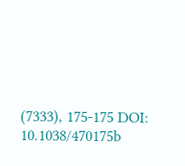(7333), 175-175 DOI: 10.1038/470175b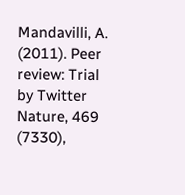Mandavilli, A. (2011). Peer review: Trial by Twitter Nature, 469 (7330),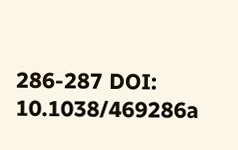286-287 DOI: 10.1038/469286a